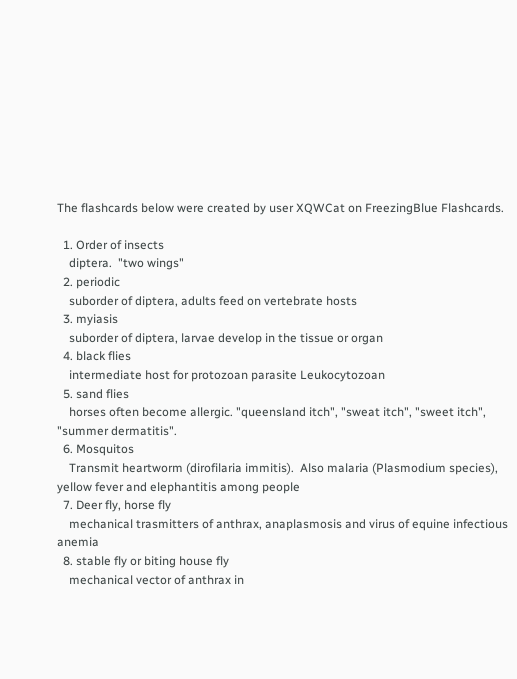The flashcards below were created by user XQWCat on FreezingBlue Flashcards.

  1. Order of insects
    diptera.  "two wings"
  2. periodic
    suborder of diptera, adults feed on vertebrate hosts
  3. myiasis
    suborder of diptera, larvae develop in the tissue or organ
  4. black flies
    intermediate host for protozoan parasite Leukocytozoan
  5. sand flies
    horses often become allergic. "queensland itch", "sweat itch", "sweet itch", "summer dermatitis".
  6. Mosquitos
    Transmit heartworm (dirofilaria immitis).  Also malaria (Plasmodium species), yellow fever and elephantitis among people
  7. Deer fly, horse fly
    mechanical trasmitters of anthrax, anaplasmosis and virus of equine infectious anemia
  8. stable fly or biting house fly
    mechanical vector of anthrax in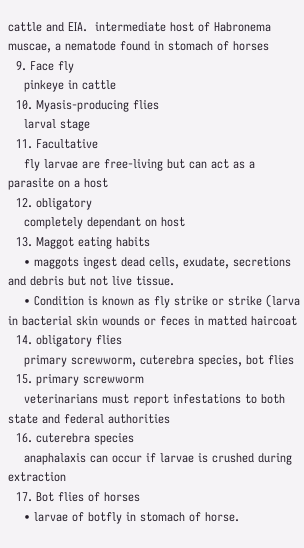cattle and EIA.  intermediate host of Habronema muscae, a nematode found in stomach of horses
  9. Face fly
    pinkeye in cattle
  10. Myasis-producing flies
    larval stage
  11. Facultative
    fly larvae are free-living but can act as a parasite on a host
  12. obligatory
    completely dependant on host
  13. Maggot eating habits
    • maggots ingest dead cells, exudate, secretions and debris but not live tissue.
    • Condition is known as fly strike or strike (larva in bacterial skin wounds or feces in matted haircoat
  14. obligatory flies
    primary screwworm, cuterebra species, bot flies
  15. primary screwworm
    veterinarians must report infestations to both state and federal authorities
  16. cuterebra species
    anaphalaxis can occur if larvae is crushed during extraction
  17. Bot flies of horses
    • larvae of botfly in stomach of horse.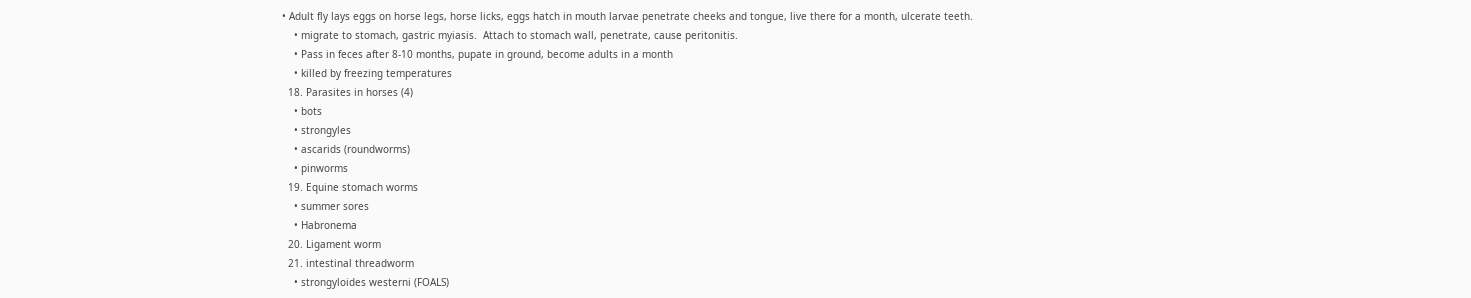• Adult fly lays eggs on horse legs, horse licks, eggs hatch in mouth larvae penetrate cheeks and tongue, live there for a month, ulcerate teeth.
    • migrate to stomach, gastric myiasis.  Attach to stomach wall, penetrate, cause peritonitis.
    • Pass in feces after 8-10 months, pupate in ground, become adults in a month
    • killed by freezing temperatures
  18. Parasites in horses (4)
    • bots
    • strongyles
    • ascarids (roundworms)
    • pinworms
  19. Equine stomach worms
    • summer sores
    • Habronema
  20. Ligament worm
  21. intestinal threadworm
    • strongyloides westerni (FOALS)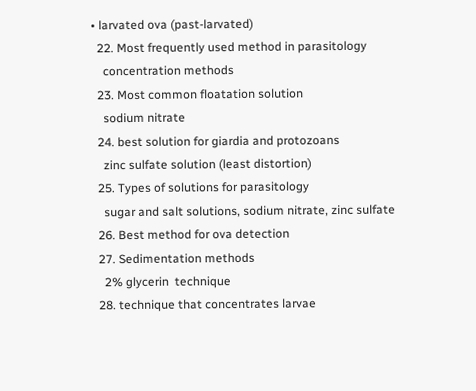• larvated ova (past-larvated)
  22. Most frequently used method in parasitology
    concentration methods
  23. Most common floatation solution
    sodium nitrate
  24. best solution for giardia and protozoans
    zinc sulfate solution (least distortion)
  25. Types of solutions for parasitology
    sugar and salt solutions, sodium nitrate, zinc sulfate
  26. Best method for ova detection
  27. Sedimentation methods
    2% glycerin  technique
  28. technique that concentrates larvae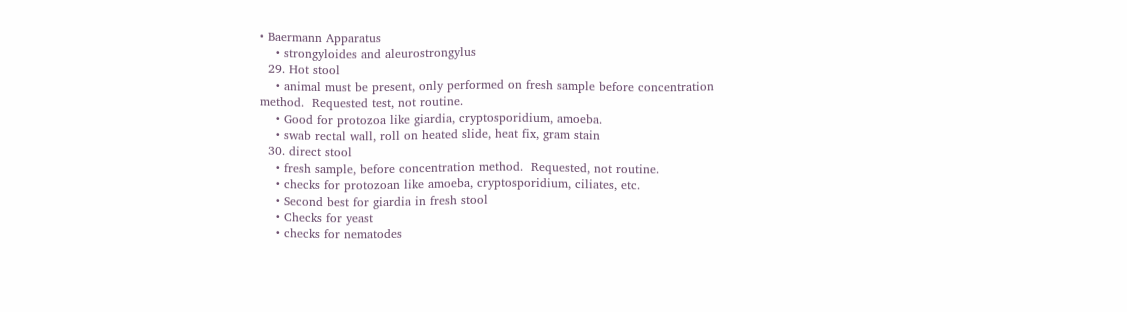• Baermann Apparatus
    • strongyloides and aleurostrongylus
  29. Hot stool
    • animal must be present, only performed on fresh sample before concentration method.  Requested test, not routine.
    • Good for protozoa like giardia, cryptosporidium, amoeba.
    • swab rectal wall, roll on heated slide, heat fix, gram stain
  30. direct stool
    • fresh sample, before concentration method.  Requested, not routine.
    • checks for protozoan like amoeba, cryptosporidium, ciliates, etc.
    • Second best for giardia in fresh stool
    • Checks for yeast
    • checks for nematodes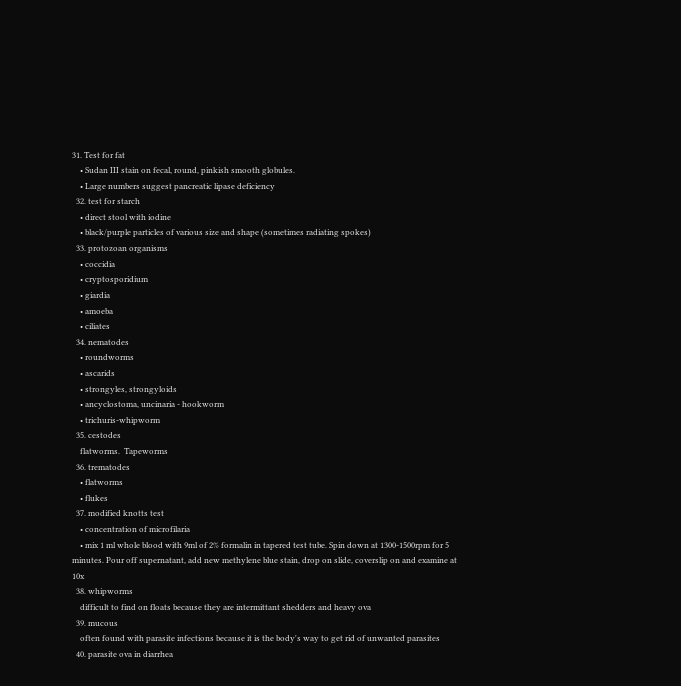31. Test for fat
    • Sudan III stain on fecal, round, pinkish smooth globules.
    • Large numbers suggest pancreatic lipase deficiency
  32. test for starch
    • direct stool with iodine
    • black/purple particles of various size and shape (sometimes radiating spokes)
  33. protozoan organisms
    • coccidia
    • cryptosporidium
    • giardia
    • amoeba
    • ciliates
  34. nematodes
    • roundworms
    • ascarids
    • strongyles, strongyloids
    • ancyclostoma, uncinaria - hookworm
    • trichuris-whipworm
  35. cestodes
    flatworms.  Tapeworms
  36. trematodes
    • flatworms
    • flukes
  37. modified knotts test
    • concentration of microfilaria
    • mix 1 ml whole blood with 9ml of 2% formalin in tapered test tube. Spin down at 1300-1500rpm for 5 minutes. Pour off supernatant, add new methylene blue stain, drop on slide, coverslip on and examine at 10x
  38. whipworms
    difficult to find on floats because they are intermittant shedders and heavy ova
  39. mucous
    often found with parasite infections because it is the body's way to get rid of unwanted parasites
  40. parasite ova in diarrhea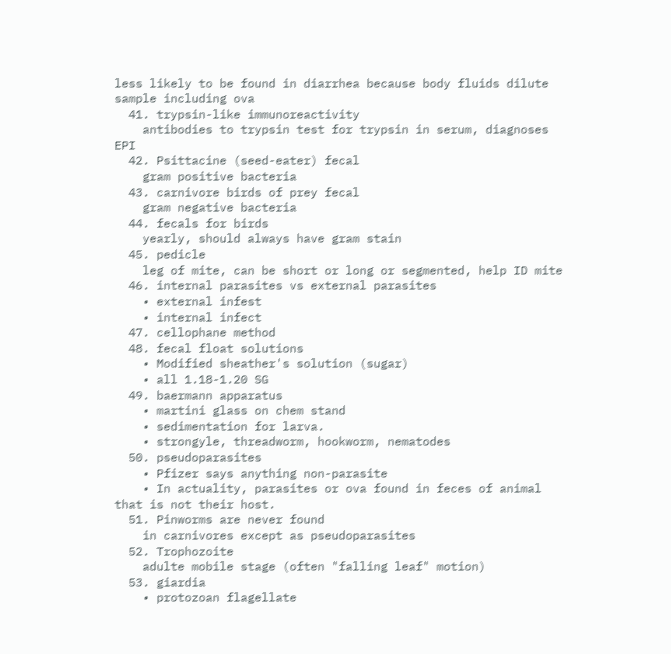less likely to be found in diarrhea because body fluids dilute sample including ova
  41. trypsin-like immunoreactivity
    antibodies to trypsin test for trypsin in serum, diagnoses EPI
  42. Psittacine (seed-eater) fecal
    gram positive bacteria
  43. carnivore birds of prey fecal
    gram negative bacteria
  44. fecals for birds
    yearly, should always have gram stain
  45. pedicle
    leg of mite, can be short or long or segmented, help ID mite
  46. internal parasites vs external parasites
    • external infest
    • internal infect
  47. cellophane method
  48. fecal float solutions
    • Modified sheather's solution (sugar)
    • all 1.18-1.20 SG
  49. baermann apparatus
    • martini glass on chem stand
    • sedimentation for larva.
    • strongyle, threadworm, hookworm, nematodes
  50. pseudoparasites
    • Pfizer says anything non-parasite
    • In actuality, parasites or ova found in feces of animal that is not their host.
  51. Pinworms are never found
    in carnivores except as pseudoparasites
  52. Trophozoite
    adulte mobile stage (often "falling leaf" motion)
  53. giardia
    • protozoan flagellate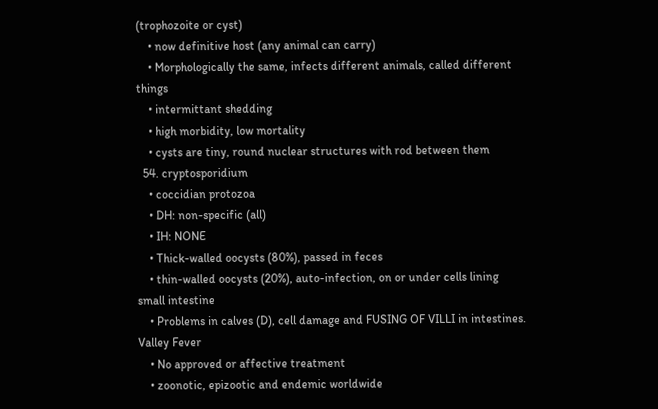(trophozoite or cyst)
    • now definitive host (any animal can carry)
    • Morphologically the same, infects different animals, called different things
    • intermittant shedding
    • high morbidity, low mortality
    • cysts are tiny, round nuclear structures with rod between them
  54. cryptosporidium
    • coccidian protozoa
    • DH: non-specific (all)
    • IH: NONE
    • Thick-walled oocysts (80%), passed in feces
    • thin-walled oocysts (20%), auto-infection, on or under cells lining small intestine
    • Problems in calves (D), cell damage and FUSING OF VILLI in intestines.  Valley Fever
    • No approved or affective treatment
    • zoonotic, epizootic and endemic worldwide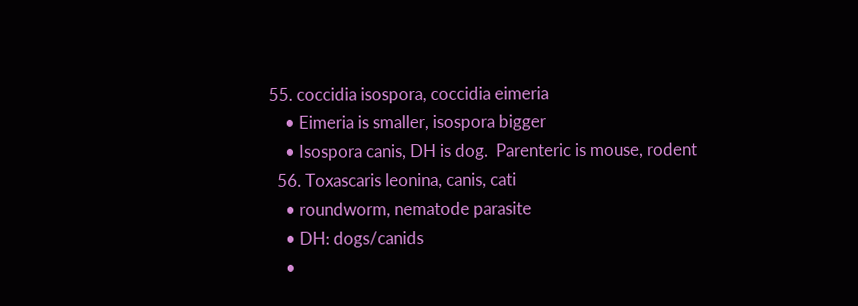55. coccidia isospora, coccidia eimeria
    • Eimeria is smaller, isospora bigger
    • Isospora canis, DH is dog.  Parenteric is mouse, rodent
  56. Toxascaris leonina, canis, cati
    • roundworm, nematode parasite
    • DH: dogs/canids
    •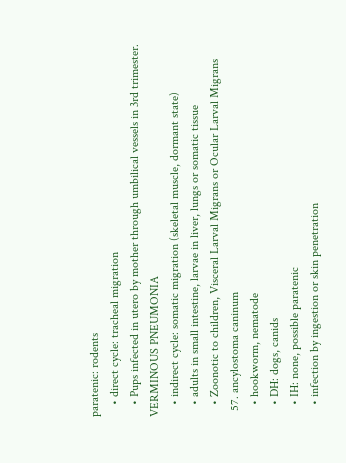paratenic: rodents
    • direct cycle: tracheal migration
    • Pups infected in utero by mother through umbilical vessels in 3rd trimester.  VERMINOUS PNEUMONIA
    • indirect cycle: somatic migration (skeletal muscle, dormant state)
    • adults in small intestine, larvae in liver, lungs or somatic tissue
    • Zoonotic to children, Visceral Larval Migrans or Ocular Larval Migrans
  57. ancylostoma caninum
    • hookworm, nematode
    • DH: dogs, canids
    • IH: none, possible paratenic
    • infection by ingestion or skin penetration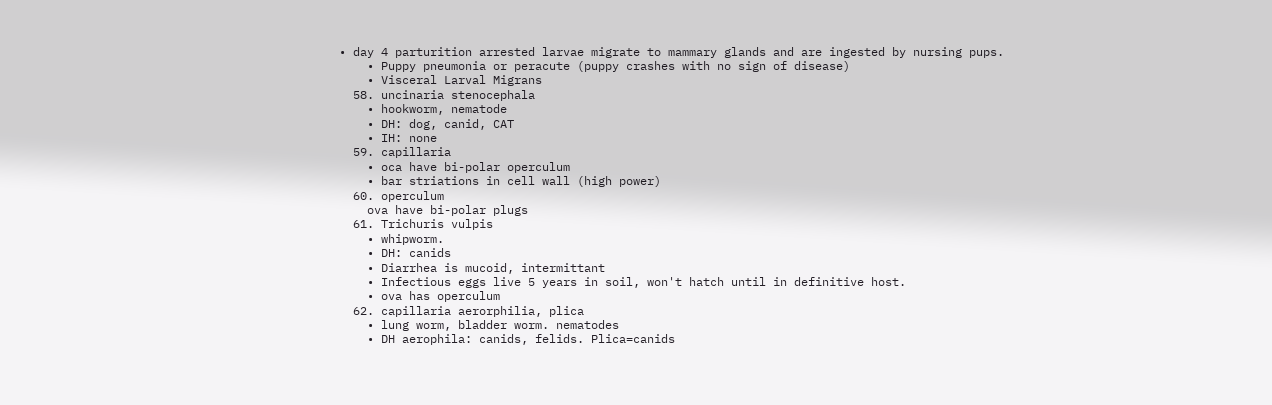• day 4 parturition arrested larvae migrate to mammary glands and are ingested by nursing pups.
    • Puppy pneumonia or peracute (puppy crashes with no sign of disease)
    • Visceral Larval Migrans
  58. uncinaria stenocephala
    • hookworm, nematode
    • DH: dog, canid, CAT
    • IH: none
  59. capillaria
    • oca have bi-polar operculum
    • bar striations in cell wall (high power)
  60. operculum
    ova have bi-polar plugs
  61. Trichuris vulpis
    • whipworm.
    • DH: canids
    • Diarrhea is mucoid, intermittant
    • Infectious eggs live 5 years in soil, won't hatch until in definitive host.
    • ova has operculum
  62. capillaria aerorphilia, plica
    • lung worm, bladder worm. nematodes
    • DH aerophila: canids, felids. Plica=canids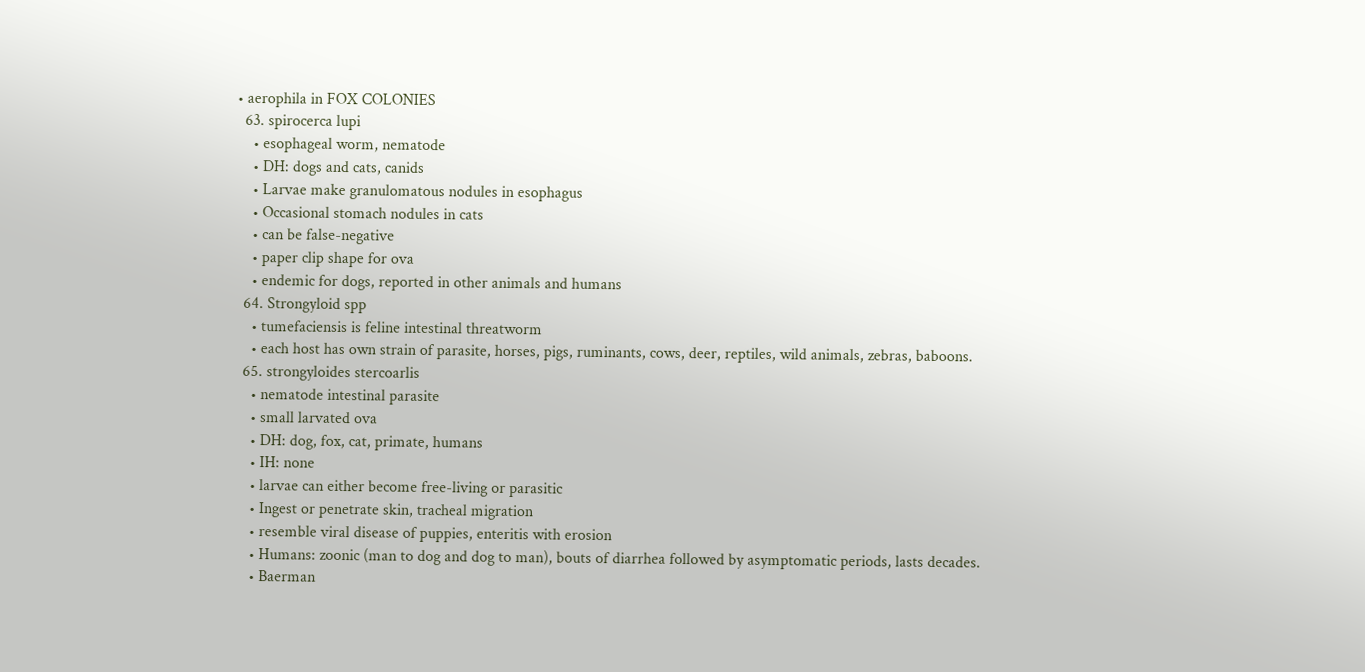• aerophila in FOX COLONIES
  63. spirocerca lupi
    • esophageal worm, nematode
    • DH: dogs and cats, canids
    • Larvae make granulomatous nodules in esophagus
    • Occasional stomach nodules in cats
    • can be false-negative
    • paper clip shape for ova
    • endemic for dogs, reported in other animals and humans
  64. Strongyloid spp
    • tumefaciensis is feline intestinal threatworm
    • each host has own strain of parasite, horses, pigs, ruminants, cows, deer, reptiles, wild animals, zebras, baboons.
  65. strongyloides stercoarlis
    • nematode intestinal parasite
    • small larvated ova
    • DH: dog, fox, cat, primate, humans
    • IH: none
    • larvae can either become free-living or parasitic
    • Ingest or penetrate skin, tracheal migration
    • resemble viral disease of puppies, enteritis with erosion
    • Humans: zoonic (man to dog and dog to man), bouts of diarrhea followed by asymptomatic periods, lasts decades.
    • Baerman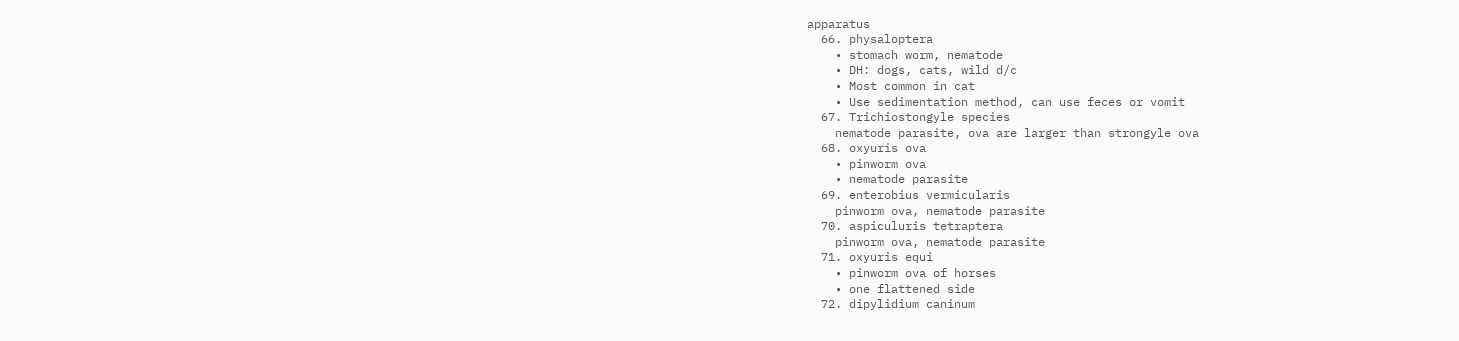apparatus
  66. physaloptera
    • stomach worm, nematode
    • DH: dogs, cats, wild d/c
    • Most common in cat
    • Use sedimentation method, can use feces or vomit
  67. Trichiostongyle species
    nematode parasite, ova are larger than strongyle ova
  68. oxyuris ova
    • pinworm ova
    • nematode parasite
  69. enterobius vermicularis
    pinworm ova, nematode parasite
  70. aspiculuris tetraptera
    pinworm ova, nematode parasite
  71. oxyuris equi
    • pinworm ova of horses
    • one flattened side
  72. dipylidium caninum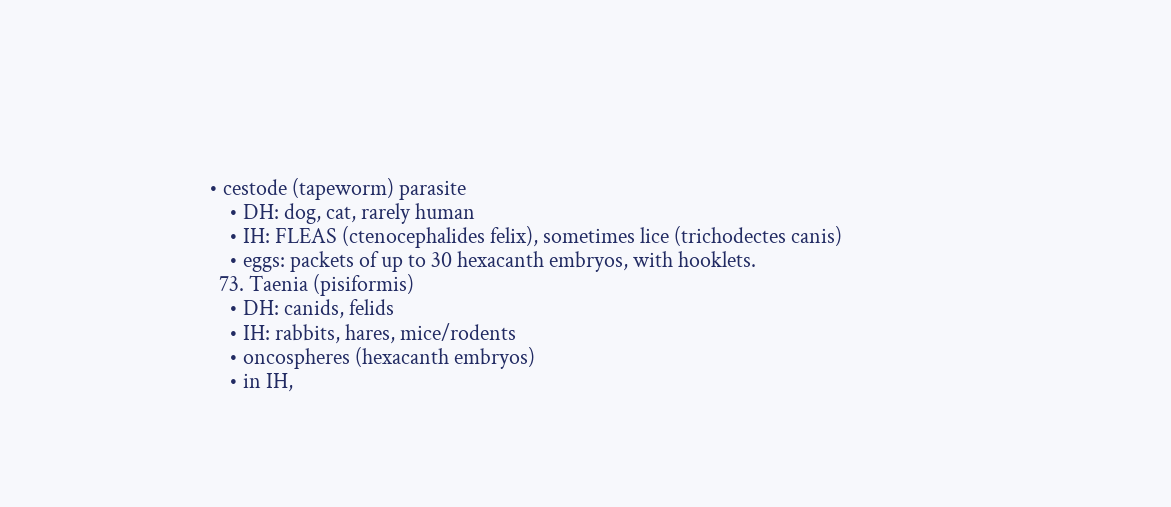• cestode (tapeworm) parasite
    • DH: dog, cat, rarely human
    • IH: FLEAS (ctenocephalides felix), sometimes lice (trichodectes canis)
    • eggs: packets of up to 30 hexacanth embryos, with hooklets.
  73. Taenia (pisiformis)
    • DH: canids, felids
    • IH: rabbits, hares, mice/rodents
    • oncospheres (hexacanth embryos)
    • in IH,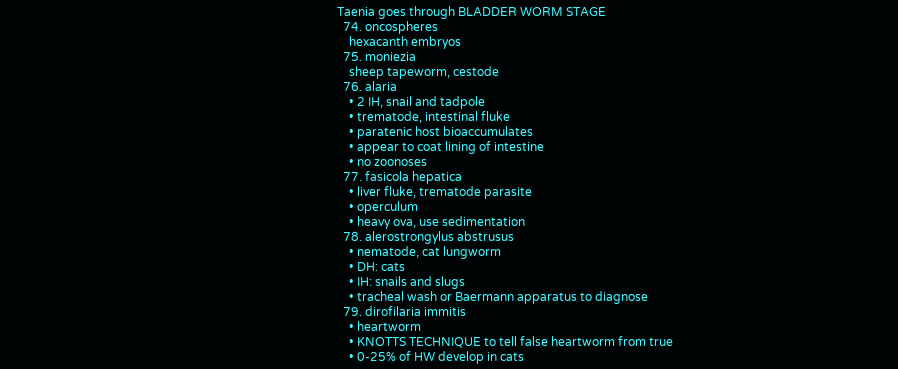Taenia goes through BLADDER WORM STAGE
  74. oncospheres
    hexacanth embryos
  75. moniezia
    sheep tapeworm, cestode
  76. alaria
    • 2 IH, snail and tadpole
    • trematode, intestinal fluke
    • paratenic host bioaccumulates
    • appear to coat lining of intestine
    • no zoonoses
  77. fasicola hepatica
    • liver fluke, trematode parasite
    • operculum
    • heavy ova, use sedimentation
  78. alerostrongylus abstrusus
    • nematode, cat lungworm
    • DH: cats
    • IH: snails and slugs
    • tracheal wash or Baermann apparatus to diagnose
  79. dirofilaria immitis
    • heartworm
    • KNOTTS TECHNIQUE to tell false heartworm from true
    • 0-25% of HW develop in cats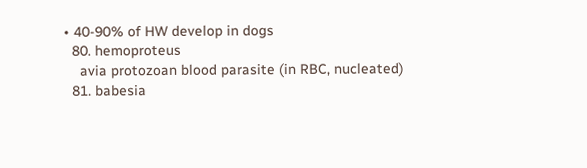• 40-90% of HW develop in dogs
  80. hemoproteus
    avia protozoan blood parasite (in RBC, nucleated)
  81. babesia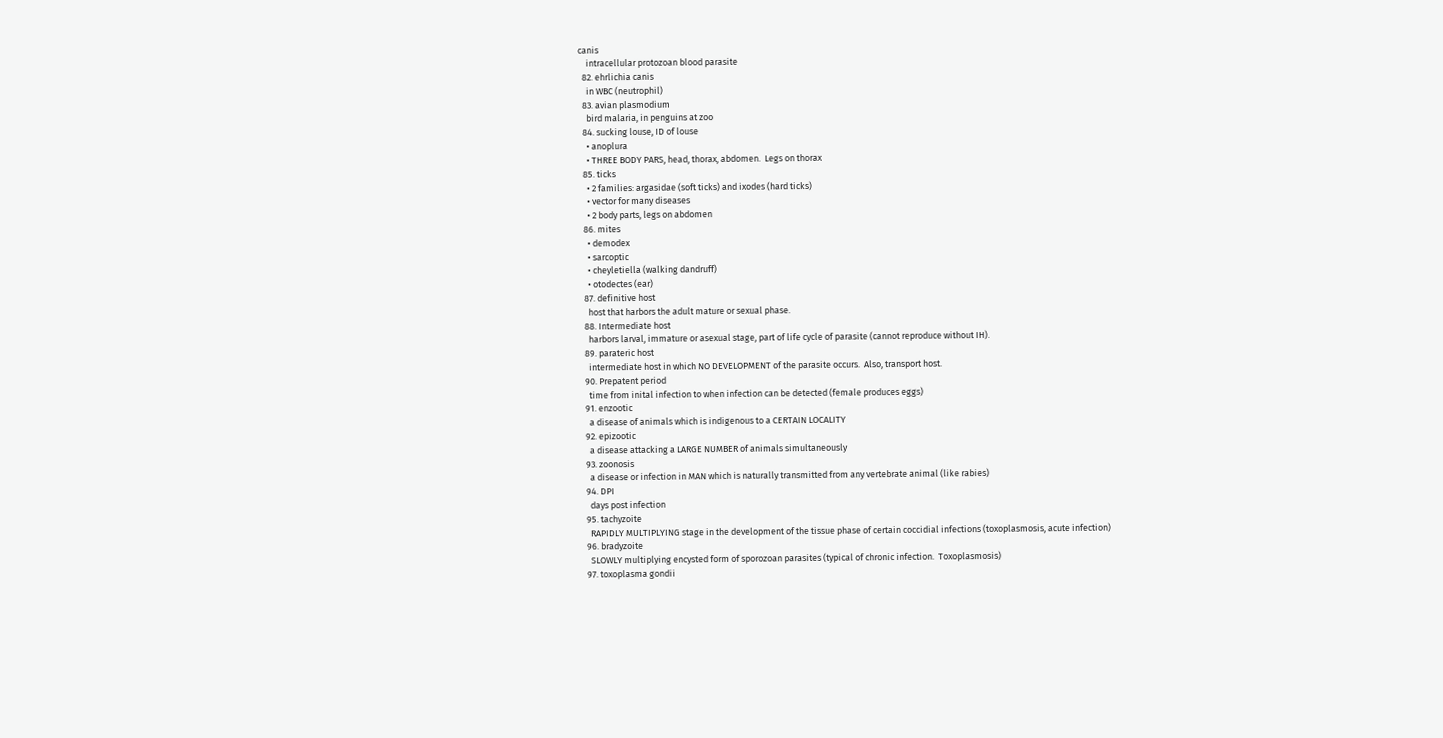canis
    intracellular protozoan blood parasite
  82. ehrlichia canis
    in WBC (neutrophil)
  83. avian plasmodium
    bird malaria, in penguins at zoo
  84. sucking louse, ID of louse
    • anoplura
    • THREE BODY PARS, head, thorax, abdomen.  Legs on thorax
  85. ticks
    • 2 families: argasidae (soft ticks) and ixodes (hard ticks)
    • vector for many diseases
    • 2 body parts, legs on abdomen
  86. mites
    • demodex
    • sarcoptic
    • cheyletiella (walking dandruff)
    • otodectes (ear)
  87. definitive host
    host that harbors the adult mature or sexual phase.
  88. Intermediate host
    harbors larval, immature or asexual stage, part of life cycle of parasite (cannot reproduce without IH).
  89. parateric host
    intermediate host in which NO DEVELOPMENT of the parasite occurs.  Also, transport host.
  90. Prepatent period
    time from inital infection to when infection can be detected (female produces eggs)
  91. enzootic
    a disease of animals which is indigenous to a CERTAIN LOCALITY
  92. epizootic
    a disease attacking a LARGE NUMBER of animals simultaneously
  93. zoonosis
    a disease or infection in MAN which is naturally transmitted from any vertebrate animal (like rabies)
  94. DPI
    days post infection
  95. tachyzoite
    RAPIDLY MULTIPLYING stage in the development of the tissue phase of certain coccidial infections (toxoplasmosis, acute infection)
  96. bradyzoite
    SLOWLY multiplying encysted form of sporozoan parasites (typical of chronic infection.  Toxoplasmosis)
  97. toxoplasma gondii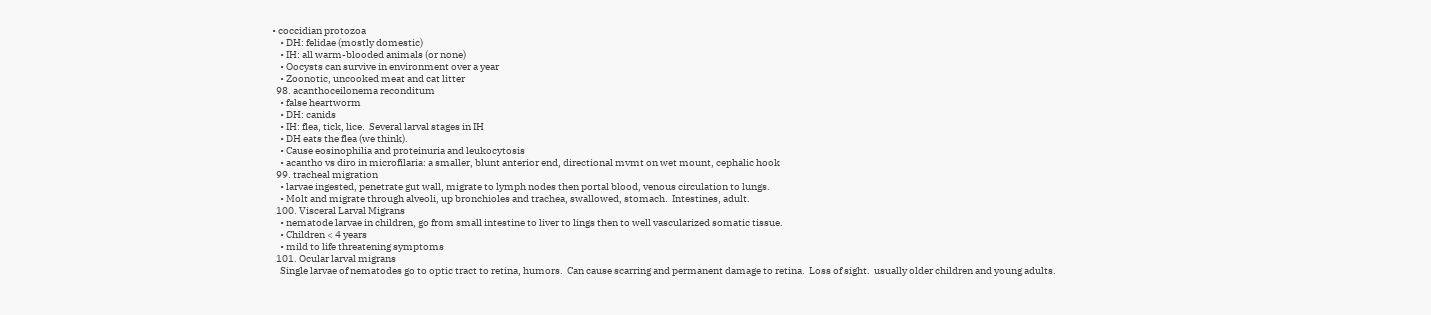• coccidian protozoa
    • DH: felidae (mostly domestic)
    • IH: all warm-blooded animals (or none)
    • Oocysts can survive in environment over a year
    • Zoonotic, uncooked meat and cat litter
  98. acanthoceilonema reconditum
    • false heartworm
    • DH: canids
    • IH: flea, tick, lice.  Several larval stages in IH
    • DH eats the flea (we think).
    • Cause eosinophilia and proteinuria and leukocytosis
    • acantho vs diro in microfilaria: a smaller, blunt anterior end, directional mvmt on wet mount, cephalic hook
  99. tracheal migration
    • larvae ingested, penetrate gut wall, migrate to lymph nodes then portal blood, venous circulation to lungs.
    • Molt and migrate through alveoli, up bronchioles and trachea, swallowed, stomach.  Intestines, adult.
  100. Visceral Larval Migrans
    • nematode larvae in children, go from small intestine to liver to lings then to well vascularized somatic tissue.
    • Children < 4 years
    • mild to life threatening symptoms
  101. Ocular larval migrans
    Single larvae of nematodes go to optic tract to retina, humors.  Can cause scarring and permanent damage to retina.  Loss of sight.  usually older children and young adults.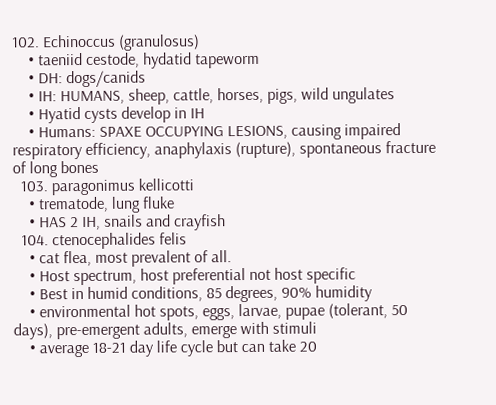102. Echinoccus (granulosus)
    • taeniid cestode, hydatid tapeworm
    • DH: dogs/canids
    • IH: HUMANS, sheep, cattle, horses, pigs, wild ungulates
    • Hyatid cysts develop in IH
    • Humans: SPAXE OCCUPYING LESIONS, causing impaired respiratory efficiency, anaphylaxis (rupture), spontaneous fracture of long bones
  103. paragonimus kellicotti
    • trematode, lung fluke
    • HAS 2 IH, snails and crayfish
  104. ctenocephalides felis
    • cat flea, most prevalent of all.
    • Host spectrum, host preferential not host specific
    • Best in humid conditions, 85 degrees, 90% humidity
    • environmental hot spots, eggs, larvae, pupae (tolerant, 50 days), pre-emergent adults, emerge with stimuli
    • average 18-21 day life cycle but can take 20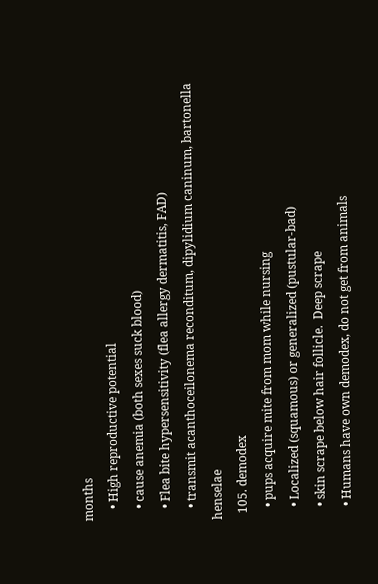months
    • High reproductive potential
    • cause anemia (both sexes suck blood)
    • Flea bite hypersensitivity (flea allergy dermatitis, FAD)
    • transmit acanthoceilonema reconditum, dipylidium caninum, bartonella henselae
  105. demodex
    • pups acquire mite from mom while nursing
    • Localized (squamous) or generalized (pustular-bad)
    • skin scrape below hair follicle.  Deep scrape
    • Humans have own demodex, do not get from animals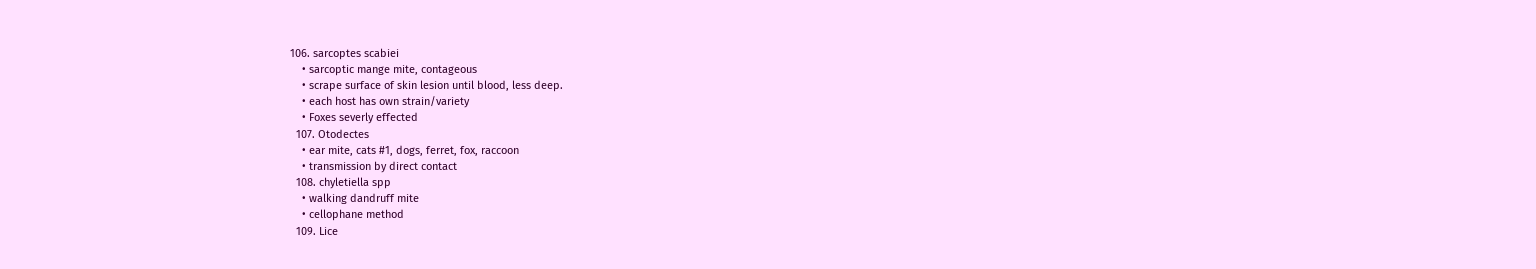106. sarcoptes scabiei
    • sarcoptic mange mite, contageous
    • scrape surface of skin lesion until blood, less deep.
    • each host has own strain/variety
    • Foxes severly effected
  107. Otodectes
    • ear mite, cats #1, dogs, ferret, fox, raccoon
    • transmission by direct contact
  108. chyletiella spp
    • walking dandruff mite
    • cellophane method
  109. Lice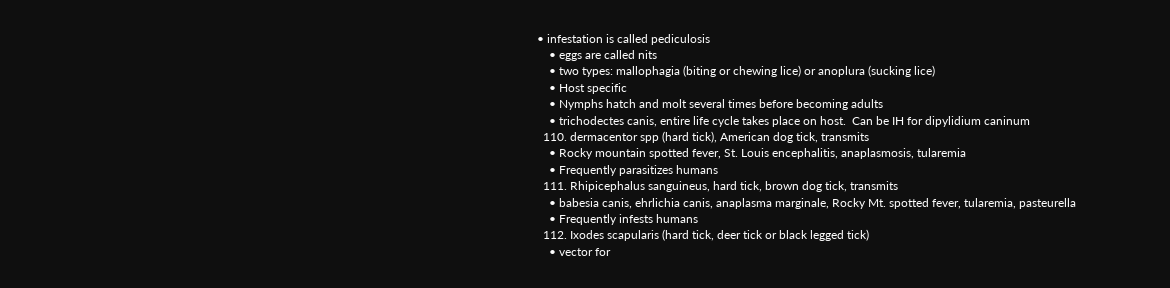• infestation is called pediculosis
    • eggs are called nits
    • two types: mallophagia (biting or chewing lice) or anoplura (sucking lice)
    • Host specific
    • Nymphs hatch and molt several times before becoming adults
    • trichodectes canis, entire life cycle takes place on host.  Can be IH for dipylidium caninum
  110. dermacentor spp (hard tick), American dog tick, transmits
    • Rocky mountain spotted fever, St. Louis encephalitis, anaplasmosis, tularemia
    • Frequently parasitizes humans
  111. Rhipicephalus sanguineus, hard tick, brown dog tick, transmits
    • babesia canis, ehrlichia canis, anaplasma marginale, Rocky Mt. spotted fever, tularemia, pasteurella
    • Frequently infests humans
  112. Ixodes scapularis (hard tick, deer tick or black legged tick)
    • vector for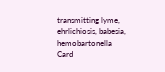transmitting lyme, ehrlichiosis, babesia, hemobartonella
Card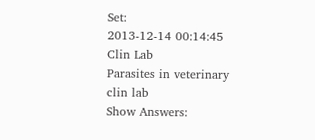Set:
2013-12-14 00:14:45
Clin Lab
Parasites in veterinary clin lab
Show Answers: